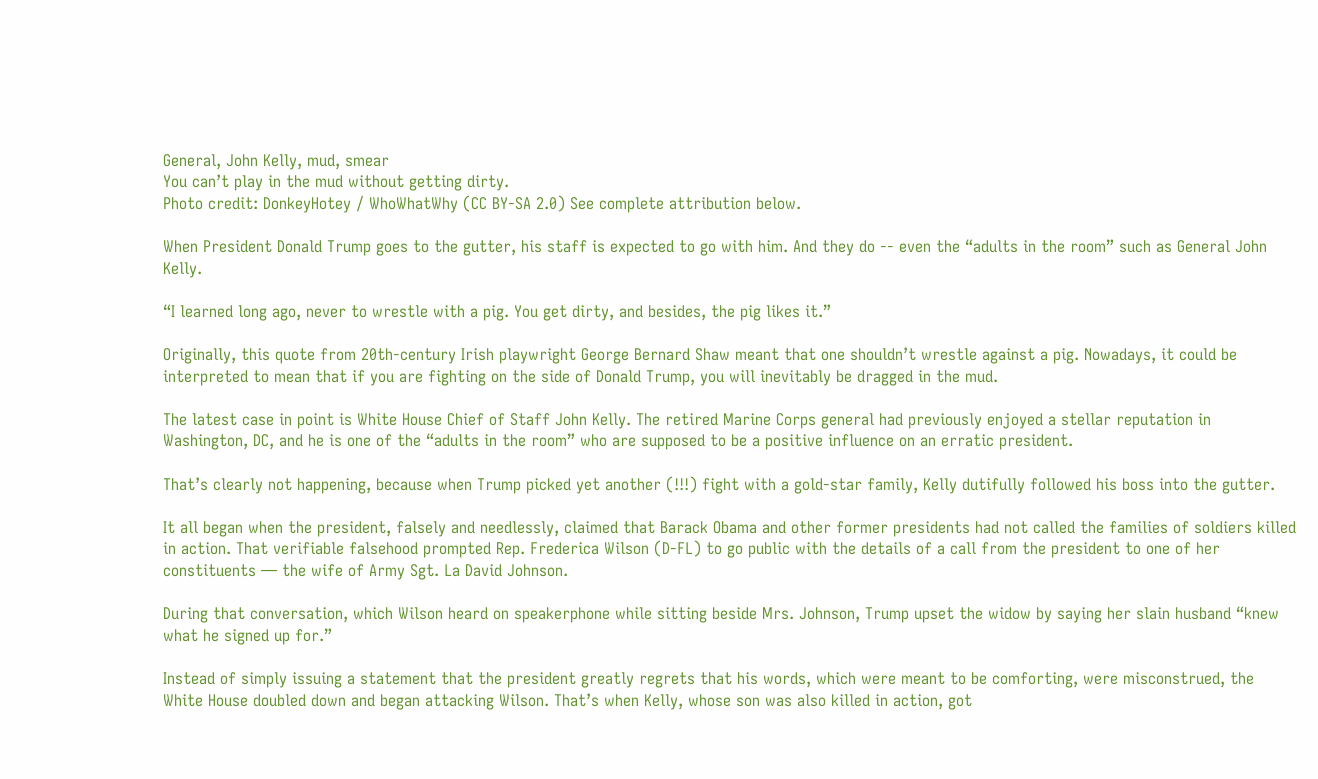General, John Kelly, mud, smear
You can’t play in the mud without getting dirty.
Photo credit: DonkeyHotey / WhoWhatWhy (CC BY-SA 2.0) See complete attribution below.

When President Donald Trump goes to the gutter, his staff is expected to go with him. And they do -- even the “adults in the room” such as General John Kelly.

“I learned long ago, never to wrestle with a pig. You get dirty, and besides, the pig likes it.”

Originally, this quote from 20th-century Irish playwright George Bernard Shaw meant that one shouldn’t wrestle against a pig. Nowadays, it could be interpreted to mean that if you are fighting on the side of Donald Trump, you will inevitably be dragged in the mud.

The latest case in point is White House Chief of Staff John Kelly. The retired Marine Corps general had previously enjoyed a stellar reputation in Washington, DC, and he is one of the “adults in the room” who are supposed to be a positive influence on an erratic president.

That’s clearly not happening, because when Trump picked yet another (!!!) fight with a gold-star family, Kelly dutifully followed his boss into the gutter.

It all began when the president, falsely and needlessly, claimed that Barack Obama and other former presidents had not called the families of soldiers killed in action. That verifiable falsehood prompted Rep. Frederica Wilson (D-FL) to go public with the details of a call from the president to one of her constituents — the wife of Army Sgt. La David Johnson.

During that conversation, which Wilson heard on speakerphone while sitting beside Mrs. Johnson, Trump upset the widow by saying her slain husband “knew what he signed up for.”

Instead of simply issuing a statement that the president greatly regrets that his words, which were meant to be comforting, were misconstrued, the White House doubled down and began attacking Wilson. That’s when Kelly, whose son was also killed in action, got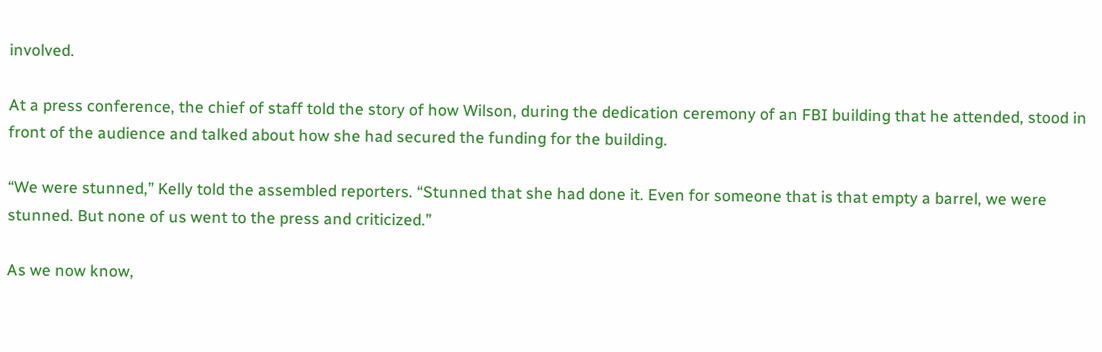involved.

At a press conference, the chief of staff told the story of how Wilson, during the dedication ceremony of an FBI building that he attended, stood in front of the audience and talked about how she had secured the funding for the building.

“We were stunned,” Kelly told the assembled reporters. “Stunned that she had done it. Even for someone that is that empty a barrel, we were stunned. But none of us went to the press and criticized.”

As we now know,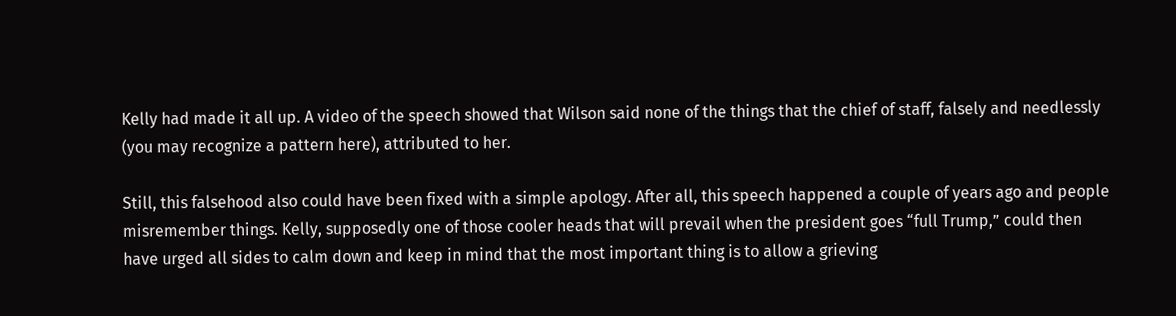Kelly had made it all up. A video of the speech showed that Wilson said none of the things that the chief of staff, falsely and needlessly (you may recognize a pattern here), attributed to her.

Still, this falsehood also could have been fixed with a simple apology. After all, this speech happened a couple of years ago and people misremember things. Kelly, supposedly one of those cooler heads that will prevail when the president goes “full Trump,” could then have urged all sides to calm down and keep in mind that the most important thing is to allow a grieving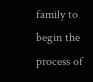family to begin the process of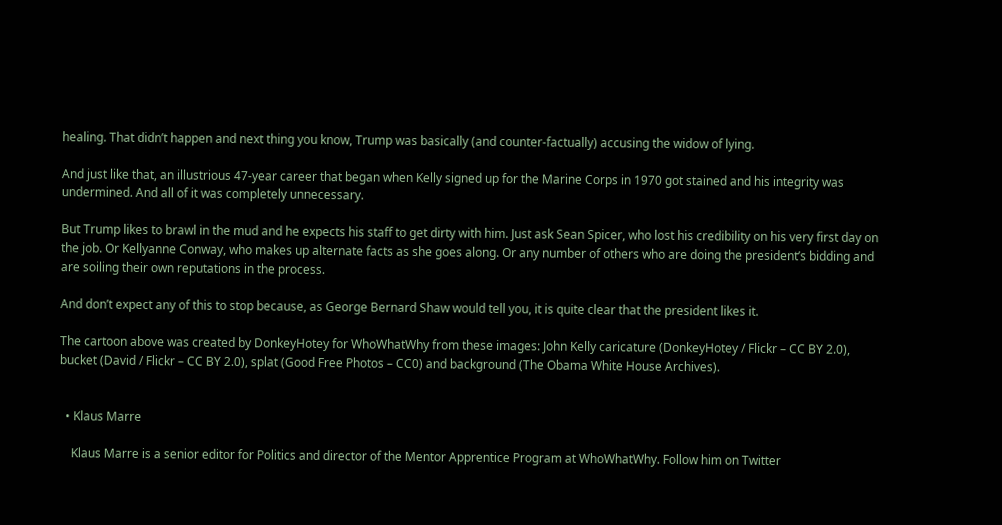healing. That didn’t happen and next thing you know, Trump was basically (and counter-factually) accusing the widow of lying.

And just like that, an illustrious 47-year career that began when Kelly signed up for the Marine Corps in 1970 got stained and his integrity was undermined. And all of it was completely unnecessary.

But Trump likes to brawl in the mud and he expects his staff to get dirty with him. Just ask Sean Spicer, who lost his credibility on his very first day on the job. Or Kellyanne Conway, who makes up alternate facts as she goes along. Or any number of others who are doing the president’s bidding and are soiling their own reputations in the process.

And don’t expect any of this to stop because, as George Bernard Shaw would tell you, it is quite clear that the president likes it.

The cartoon above was created by DonkeyHotey for WhoWhatWhy from these images: John Kelly caricature (DonkeyHotey / Flickr – CC BY 2.0), bucket (David / Flickr – CC BY 2.0), splat (Good Free Photos – CC0) and background (The Obama White House Archives).


  • Klaus Marre

    Klaus Marre is a senior editor for Politics and director of the Mentor Apprentice Program at WhoWhatWhy. Follow him on Twitter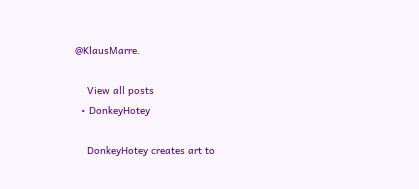@KlausMarre.

    View all posts
  • DonkeyHotey

    DonkeyHotey creates art to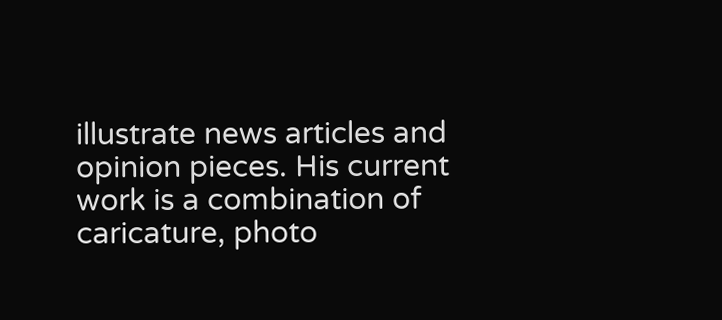illustrate news articles and opinion pieces. His current work is a combination of caricature, photo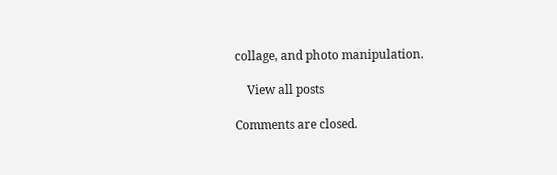collage, and photo manipulation.

    View all posts

Comments are closed.